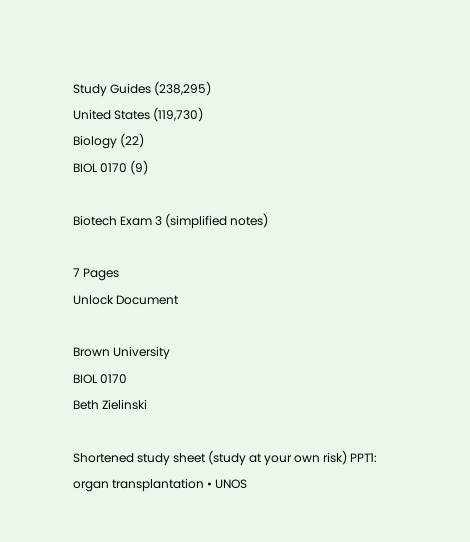Study Guides (238,295)
United States (119,730)
Biology (22)
BIOL 0170 (9)

Biotech Exam 3 (simplified notes)

7 Pages
Unlock Document

Brown University
BIOL 0170
Beth Zielinski

Shortened study sheet (study at your own risk) PPT1: organ transplantation • UNOS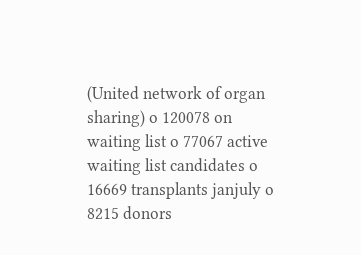(United network of organ sharing) o 120078 on waiting list o 77067 active waiting list candidates o 16669 transplants janjuly o 8215 donors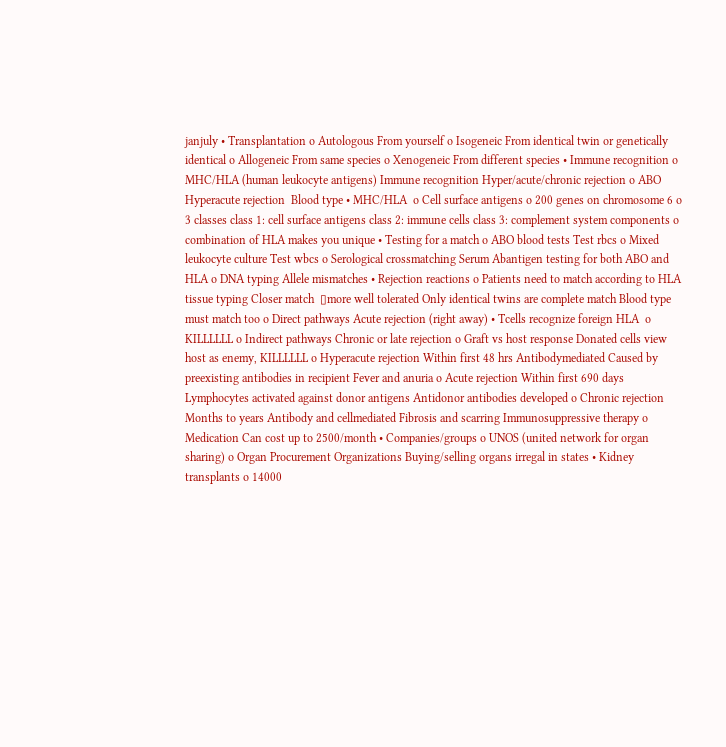janjuly • Transplantation o Autologous From yourself o Isogeneic From identical twin or genetically identical o Allogeneic From same species o Xenogeneic From different species • Immune recognition o MHC/HLA (human leukocyte antigens) Immune recognition Hyper/acute/chronic rejection o ABO Hyperacute rejection  Blood type • MHC/HLA  o Cell surface antigens o 200 genes on chromosome 6 o 3 classes class 1: cell surface antigens class 2: immune cells class 3: complement system components o combination of HLA makes you unique • Testing for a match o ABO blood tests Test rbcs o Mixed leukocyte culture Test wbcs o Serological crossmatching Serum Abantigen testing for both ABO and HLA o DNA typing Allele mismatches • Rejection reactions o Patients need to match according to HLA tissue typing Closer match  ▯more well tolerated Only identical twins are complete match Blood type must match too o Direct pathways Acute rejection (right away) • Tcells recognize foreign HLA  o KILLLLLL o Indirect pathways Chronic or late rejection o Graft vs host response Donated cells view host as enemy, KILLLLLL o Hyperacute rejection Within first 48 hrs Antibodymediated Caused by preexisting antibodies in recipient Fever and anuria o Acute rejection Within first 690 days Lymphocytes activated against donor antigens Antidonor antibodies developed o Chronic rejection Months to years Antibody and cellmediated Fibrosis and scarring Immunosuppressive therapy o Medication Can cost up to 2500/month • Companies/groups o UNOS (united network for organ sharing) o Organ Procurement Organizations Buying/selling organs irregal in states • Kidney transplants o 14000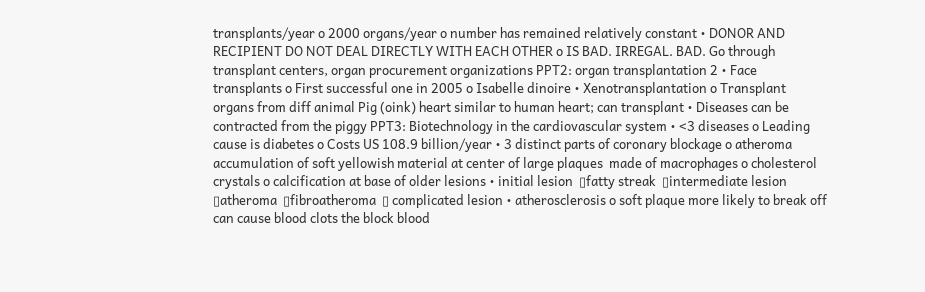transplants/year o 2000 organs/year o number has remained relatively constant • DONOR AND RECIPIENT DO NOT DEAL DIRECTLY WITH EACH OTHER o IS BAD. IRREGAL. BAD. Go through transplant centers, organ procurement organizations PPT2: organ transplantation 2 • Face transplants o First successful one in 2005 o Isabelle dinoire • Xenotransplantation o Transplant organs from diff animal Pig (oink) heart similar to human heart; can transplant • Diseases can be contracted from the piggy PPT3: Biotechnology in the cardiovascular system • <3 diseases o Leading cause is diabetes o Costs US 108.9 billion/year • 3 distinct parts of coronary blockage o atheroma accumulation of soft yellowish material at center of large plaques  made of macrophages o cholesterol crystals o calcification at base of older lesions • initial lesion  ▯fatty streak  ▯intermediate lesion  ▯atheroma  ▯fibroatheroma  ▯ complicated lesion • atherosclerosis o soft plaque more likely to break off  can cause blood clots the block blood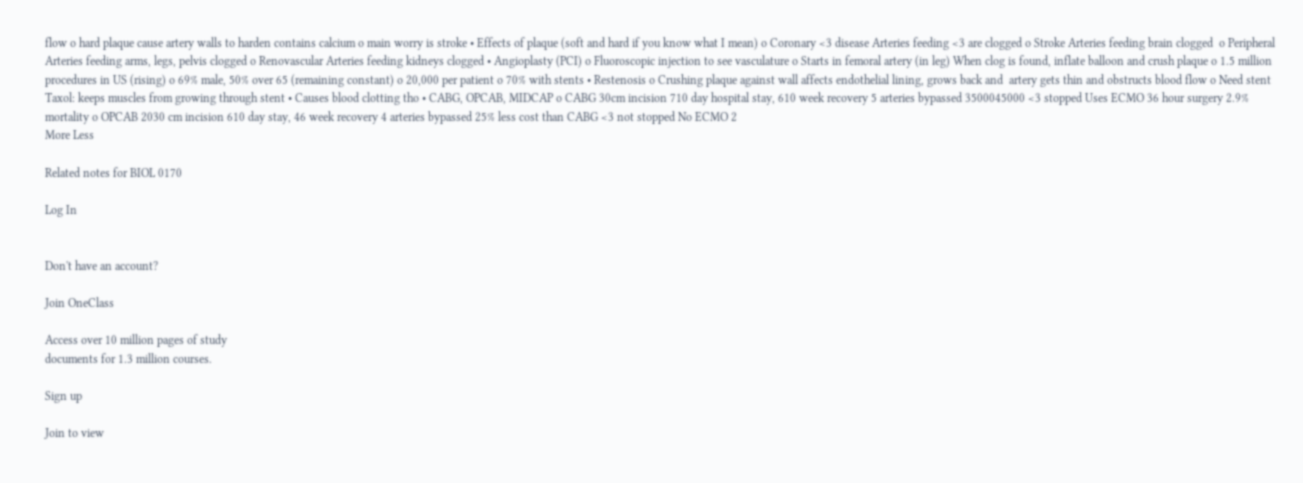flow o hard plaque cause artery walls to harden contains calcium o main worry is stroke • Effects of plaque (soft and hard if you know what I mean) o Coronary <3 disease Arteries feeding <3 are clogged o Stroke Arteries feeding brain clogged  o Peripheral Arteries feeding arms, legs, pelvis clogged o Renovascular Arteries feeding kidneys clogged • Angioplasty (PCI) o Fluoroscopic injection to see vasculature o Starts in femoral artery (in leg) When clog is found, inflate balloon and crush plaque o 1.5 million procedures in US (rising) o 69% male, 50% over 65 (remaining constant) o 20,000 per patient o 70% with stents • Restenosis o Crushing plaque against wall affects endothelial lining, grows back and  artery gets thin and obstructs blood flow o Need stent Taxol: keeps muscles from growing through stent • Causes blood clotting tho • CABG, OPCAB, MIDCAP o CABG 30cm incision 710 day hospital stay, 610 week recovery 5 arteries bypassed 3500045000 <3 stopped Uses ECMO 36 hour surgery 2.9% mortality o OPCAB 2030 cm incision 610 day stay, 46 week recovery 4 arteries bypassed 25% less cost than CABG <3 not stopped No ECMO 2
More Less

Related notes for BIOL 0170

Log In


Don't have an account?

Join OneClass

Access over 10 million pages of study
documents for 1.3 million courses.

Sign up

Join to view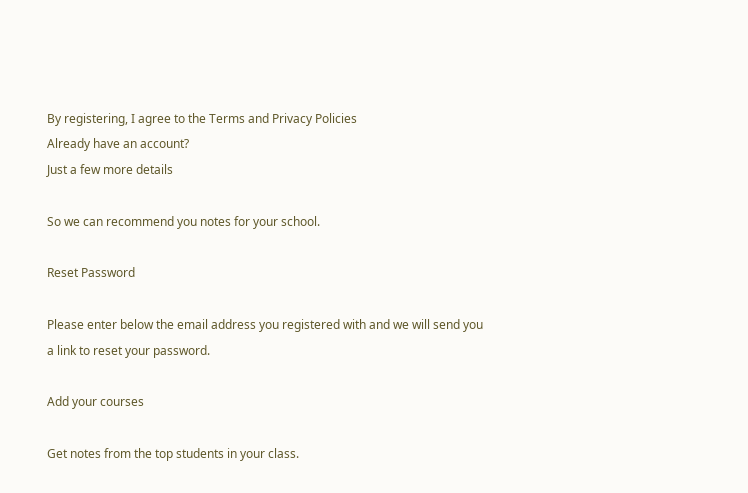By registering, I agree to the Terms and Privacy Policies
Already have an account?
Just a few more details

So we can recommend you notes for your school.

Reset Password

Please enter below the email address you registered with and we will send you a link to reset your password.

Add your courses

Get notes from the top students in your class.